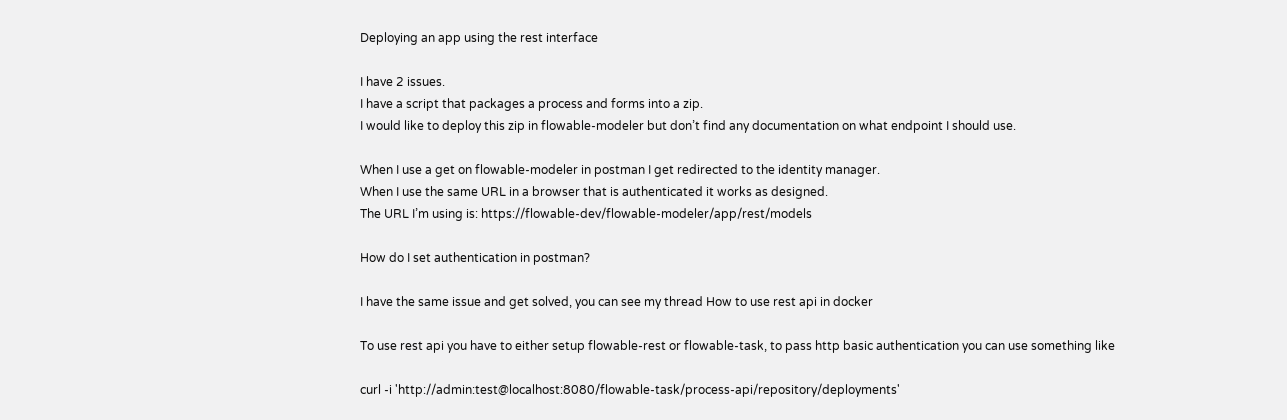Deploying an app using the rest interface

I have 2 issues.
I have a script that packages a process and forms into a zip.
I would like to deploy this zip in flowable-modeler but don’t find any documentation on what endpoint I should use.

When I use a get on flowable-modeler in postman I get redirected to the identity manager.
When I use the same URL in a browser that is authenticated it works as designed.
The URL I’m using is: https://flowable-dev/flowable-modeler/app/rest/models

How do I set authentication in postman?

I have the same issue and get solved, you can see my thread How to use rest api in docker

To use rest api you have to either setup flowable-rest or flowable-task, to pass http basic authentication you can use something like

curl -i 'http://admin:test@localhost:8080/flowable-task/process-api/repository/deployments'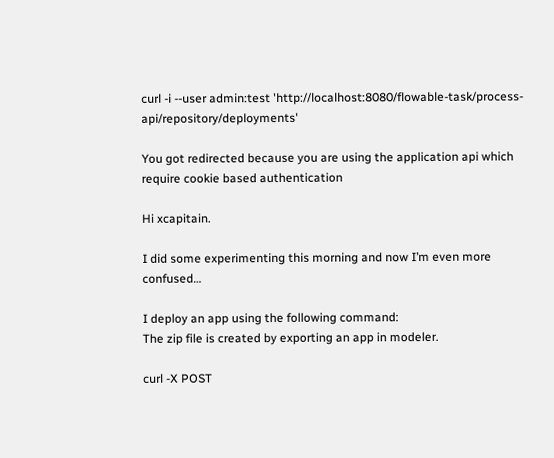curl -i --user admin:test 'http://localhost:8080/flowable-task/process-api/repository/deployments'

You got redirected because you are using the application api which require cookie based authentication

Hi xcapitain.

I did some experimenting this morning and now I’m even more confused…

I deploy an app using the following command:
The zip file is created by exporting an app in modeler.

curl -X POST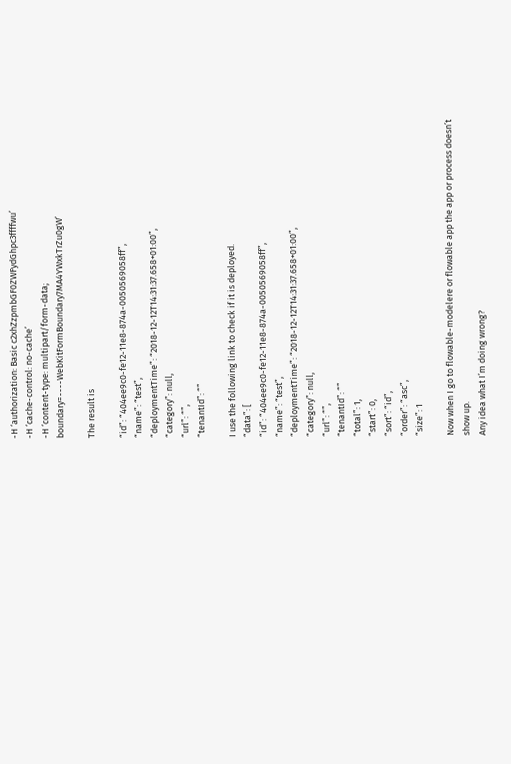-H ‘authorization: Basic c2xhZzpmbGF0ZWFydGhpc3ffffwu’
-H ‘cache-control: no-cache’
-H ‘content-type: multipart/form-data; boundary=----WebKitFormBoundary7MA4YWxkTrZu0gW’

The result is

“id”: “404ee9c0-fe12-11e8-874a-0050569058ff”,
“name”: “test”,
“deploymentTime”: “2018-12-12T14:31:37.658+01:00”,
“category”: null,
“url”: “”,
“tenantId”: “”

I use the following link to check if it is deployed.
“data”: [
“id”: “404ee9c0-fe12-11e8-874a-0050569058ff”,
“name”: “test”,
“deploymentTime”: “2018-12-12T14:31:37.658+01:00”,
“category”: null,
“url”: “”,
“tenantId”: “”
“total”: 1,
“start”: 0,
“sort”: “id”,
“order”: “asc”,
“size”: 1

Now when I go to flowable-modelere or flowable app the app or process doesn’t show up.
Any idea what I’m doing wrong?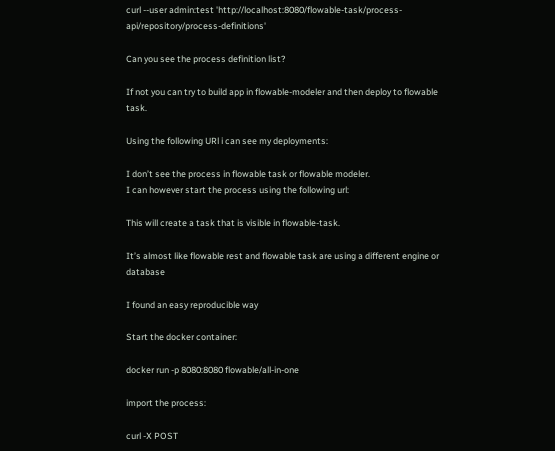curl --user admin:test 'http://localhost:8080/flowable-task/process-api/repository/process-definitions'

Can you see the process definition list?

If not you can try to build app in flowable-modeler and then deploy to flowable task.

Using the following URl i can see my deployments:

I don’t see the process in flowable task or flowable modeler.
I can however start the process using the following url:

This will create a task that is visible in flowable-task.

It’s almost like flowable rest and flowable task are using a different engine or database

I found an easy reproducible way

Start the docker container:

docker run -p 8080:8080 flowable/all-in-one

import the process:

curl -X POST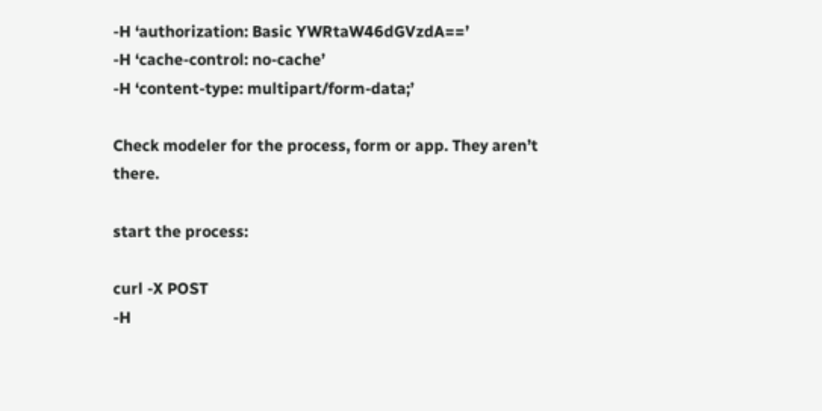-H ‘authorization: Basic YWRtaW46dGVzdA==’
-H ‘cache-control: no-cache’
-H ‘content-type: multipart/form-data;’

Check modeler for the process, form or app. They aren’t there.

start the process:

curl -X POST
-H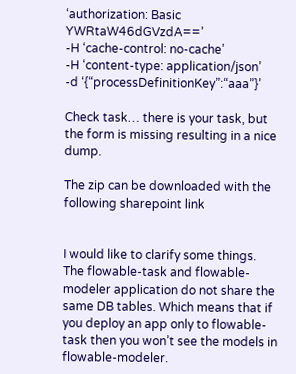‘authorization: Basic YWRtaW46dGVzdA==’
-H ‘cache-control: no-cache’
-H ‘content-type: application/json’
-d ‘{“processDefinitionKey”:“aaa”}’

Check task… there is your task, but the form is missing resulting in a nice dump.

The zip can be downloaded with the following sharepoint link


I would like to clarify some things. The flowable-task and flowable-modeler application do not share the same DB tables. Which means that if you deploy an app only to flowable-task then you won’t see the models in flowable-modeler.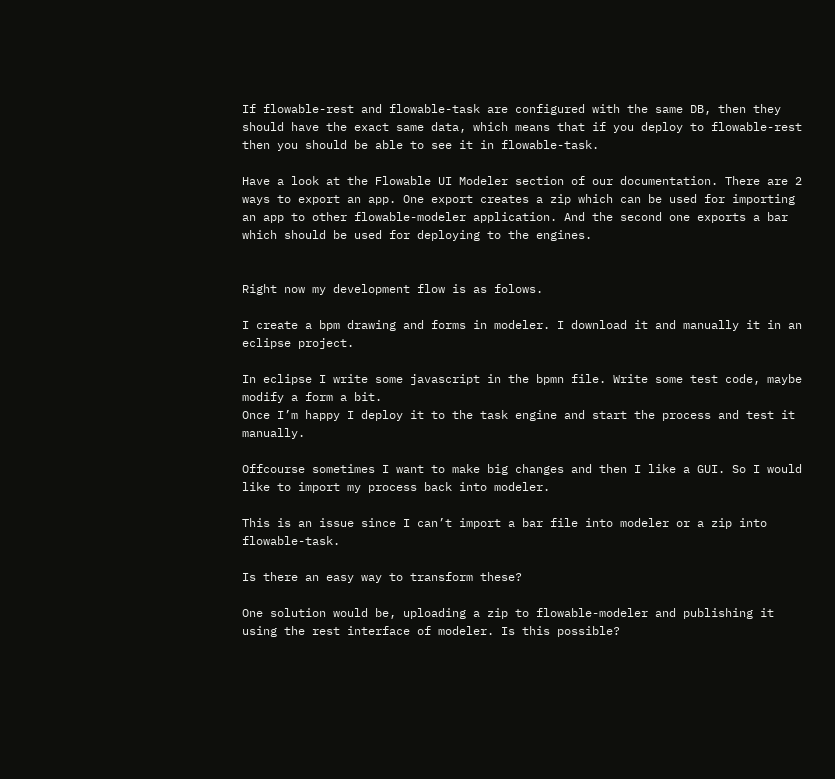If flowable-rest and flowable-task are configured with the same DB, then they should have the exact same data, which means that if you deploy to flowable-rest then you should be able to see it in flowable-task.

Have a look at the Flowable UI Modeler section of our documentation. There are 2 ways to export an app. One export creates a zip which can be used for importing an app to other flowable-modeler application. And the second one exports a bar which should be used for deploying to the engines.


Right now my development flow is as folows.

I create a bpm drawing and forms in modeler. I download it and manually it in an eclipse project.

In eclipse I write some javascript in the bpmn file. Write some test code, maybe modify a form a bit.
Once I’m happy I deploy it to the task engine and start the process and test it manually.

Offcourse sometimes I want to make big changes and then I like a GUI. So I would like to import my process back into modeler.

This is an issue since I can’t import a bar file into modeler or a zip into flowable-task.

Is there an easy way to transform these?

One solution would be, uploading a zip to flowable-modeler and publishing it using the rest interface of modeler. Is this possible?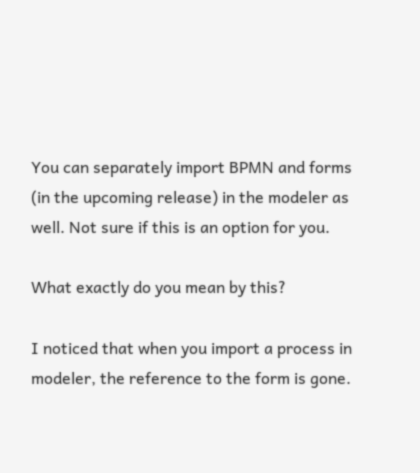You can separately import BPMN and forms (in the upcoming release) in the modeler as well. Not sure if this is an option for you.

What exactly do you mean by this?

I noticed that when you import a process in modeler, the reference to the form is gone.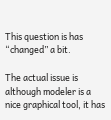This question is has “changed” a bit.

The actual issue is although modeler is a nice graphical tool, it has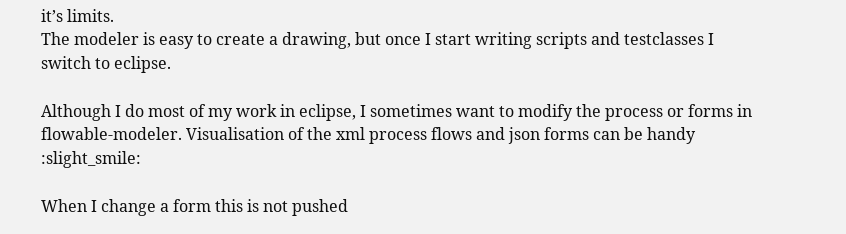it’s limits.
The modeler is easy to create a drawing, but once I start writing scripts and testclasses I switch to eclipse.

Although I do most of my work in eclipse, I sometimes want to modify the process or forms in flowable-modeler. Visualisation of the xml process flows and json forms can be handy :slight_smile:

When I change a form this is not pushed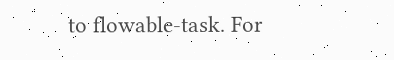to flowable-task. For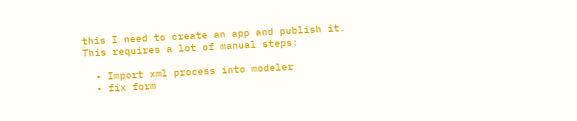this I need to create an app and publish it.
This requires a lot of manual steps:

  • Import xml process into modeler
  • fix form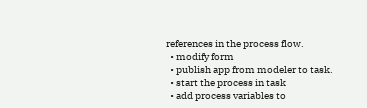references in the process flow.
  • modify form
  • publish app from modeler to task.
  • start the process in task
  • add process variables to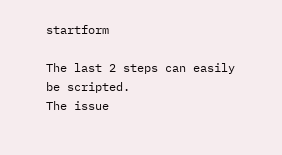startform

The last 2 steps can easily be scripted.
The issue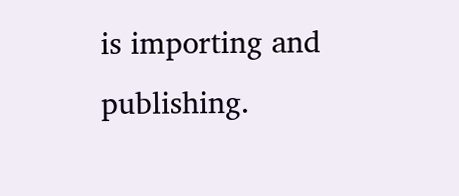is importing and publishing.